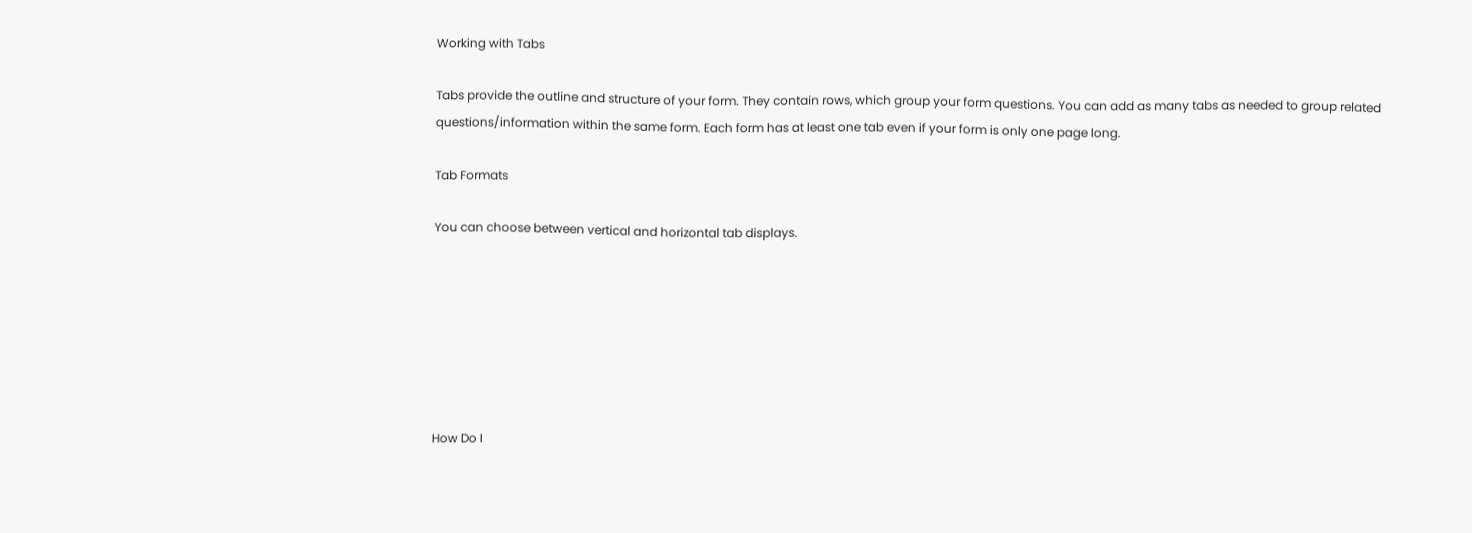Working with Tabs

Tabs provide the outline and structure of your form. They contain rows, which group your form questions. You can add as many tabs as needed to group related questions/information within the same form. Each form has at least one tab even if your form is only one page long.

Tab Formats

You can choose between vertical and horizontal tab displays.







How Do I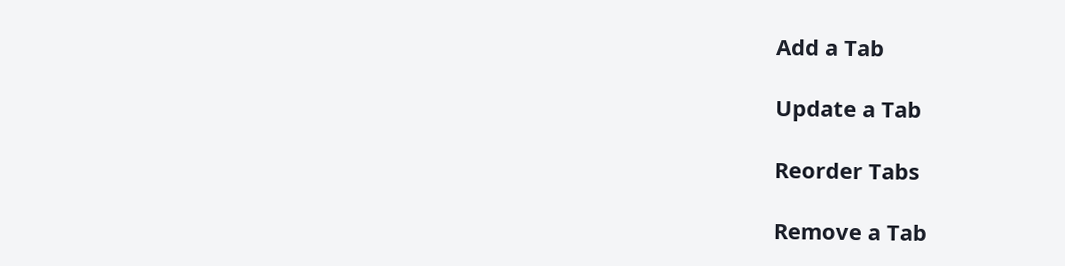Add a Tab

Update a Tab

Reorder Tabs

Remove a Tab